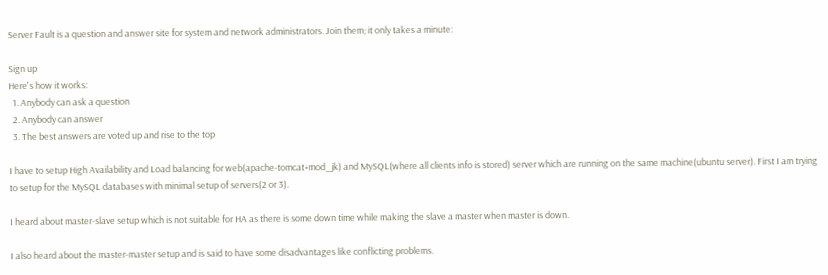Server Fault is a question and answer site for system and network administrators. Join them; it only takes a minute:

Sign up
Here's how it works:
  1. Anybody can ask a question
  2. Anybody can answer
  3. The best answers are voted up and rise to the top

I have to setup High Availability and Load balancing for web(apache-tomcat+mod_jk) and MySQL(where all clients info is stored) server which are running on the same machine(ubuntu server). First I am trying to setup for the MySQL databases with minimal setup of servers(2 or 3).

I heard about master-slave setup which is not suitable for HA as there is some down time while making the slave a master when master is down.

I also heard about the master-master setup and is said to have some disadvantages like conflicting problems.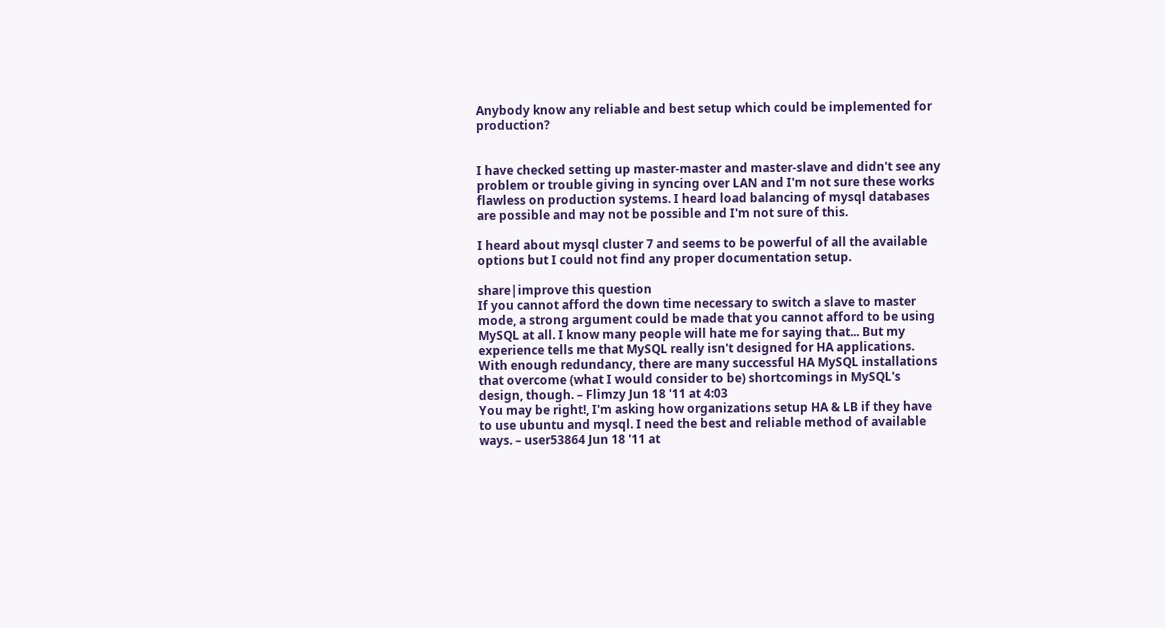Anybody know any reliable and best setup which could be implemented for production?


I have checked setting up master-master and master-slave and didn't see any problem or trouble giving in syncing over LAN and I'm not sure these works flawless on production systems. I heard load balancing of mysql databases are possible and may not be possible and I'm not sure of this.

I heard about mysql cluster 7 and seems to be powerful of all the available options but I could not find any proper documentation setup.

share|improve this question
If you cannot afford the down time necessary to switch a slave to master mode, a strong argument could be made that you cannot afford to be using MySQL at all. I know many people will hate me for saying that... But my experience tells me that MySQL really isn't designed for HA applications. With enough redundancy, there are many successful HA MySQL installations that overcome (what I would consider to be) shortcomings in MySQL's design, though. – Flimzy Jun 18 '11 at 4:03
You may be right!, I'm asking how organizations setup HA & LB if they have to use ubuntu and mysql. I need the best and reliable method of available ways. – user53864 Jun 18 '11 at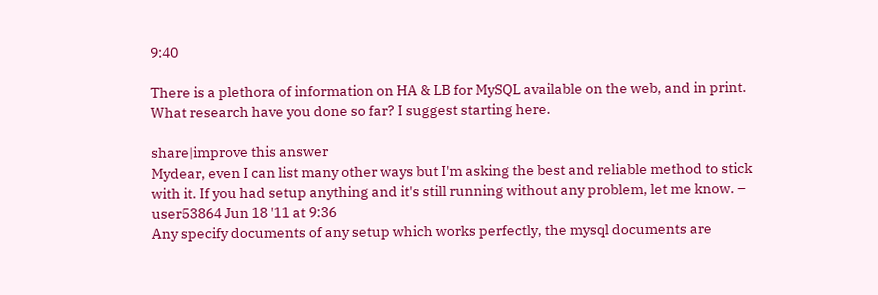9:40

There is a plethora of information on HA & LB for MySQL available on the web, and in print. What research have you done so far? I suggest starting here.

share|improve this answer
Mydear, even I can list many other ways but I'm asking the best and reliable method to stick with it. If you had setup anything and it's still running without any problem, let me know. – user53864 Jun 18 '11 at 9:36
Any specify documents of any setup which works perfectly, the mysql documents are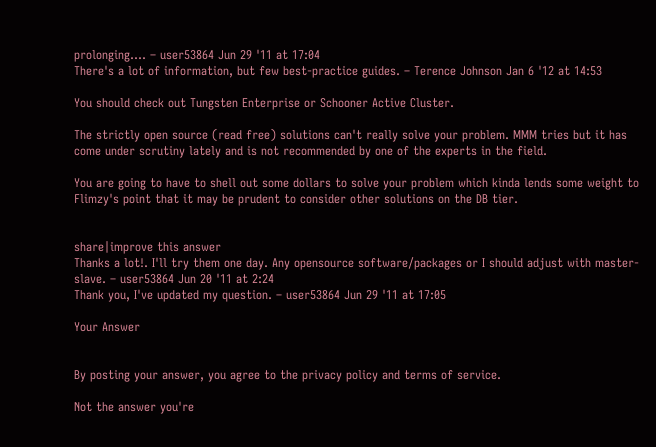prolonging.... – user53864 Jun 29 '11 at 17:04
There's a lot of information, but few best-practice guides. – Terence Johnson Jan 6 '12 at 14:53

You should check out Tungsten Enterprise or Schooner Active Cluster.

The strictly open source (read free) solutions can't really solve your problem. MMM tries but it has come under scrutiny lately and is not recommended by one of the experts in the field.

You are going to have to shell out some dollars to solve your problem which kinda lends some weight to Flimzy's point that it may be prudent to consider other solutions on the DB tier.


share|improve this answer
Thanks a lot!. I'll try them one day. Any opensource software/packages or I should adjust with master-slave. – user53864 Jun 20 '11 at 2:24
Thank you, I've updated my question. – user53864 Jun 29 '11 at 17:05

Your Answer


By posting your answer, you agree to the privacy policy and terms of service.

Not the answer you're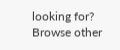looking for? Browse other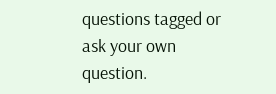questions tagged or ask your own question.